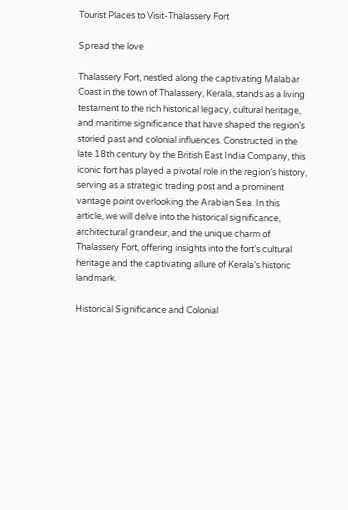Tourist Places to Visit-Thalassery Fort

Spread the love

Thalassery Fort, nestled along the captivating Malabar Coast in the town of Thalassery, Kerala, stands as a living testament to the rich historical legacy, cultural heritage, and maritime significance that have shaped the region’s storied past and colonial influences. Constructed in the late 18th century by the British East India Company, this iconic fort has played a pivotal role in the region’s history, serving as a strategic trading post and a prominent vantage point overlooking the Arabian Sea. In this article, we will delve into the historical significance, architectural grandeur, and the unique charm of Thalassery Fort, offering insights into the fort’s cultural heritage and the captivating allure of Kerala’s historic landmark.

Historical Significance and Colonial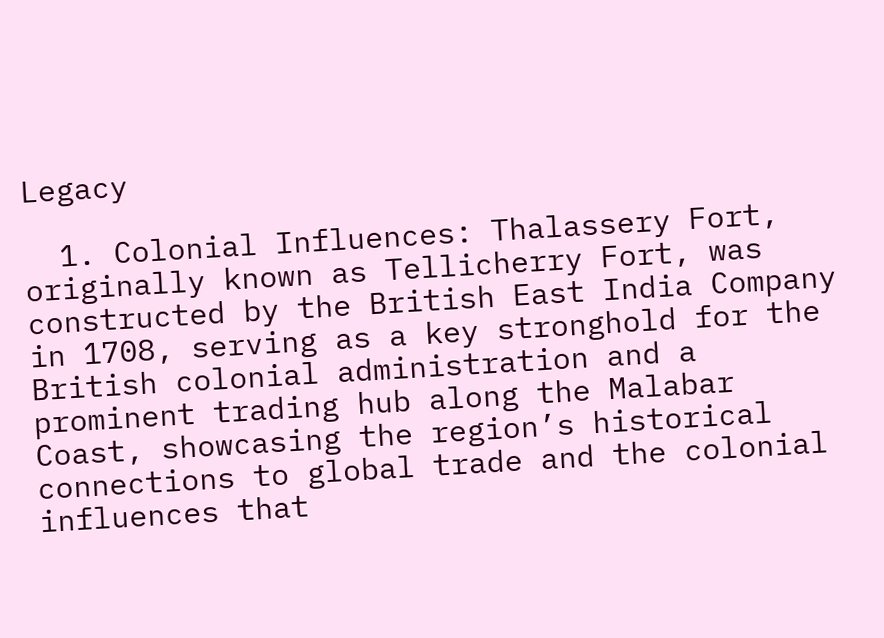Legacy

  1. Colonial Influences: Thalassery Fort, originally known as Tellicherry Fort, was constructed by the British East India Company in 1708, serving as a key stronghold for the British colonial administration and a prominent trading hub along the Malabar Coast, showcasing the region’s historical connections to global trade and the colonial influences that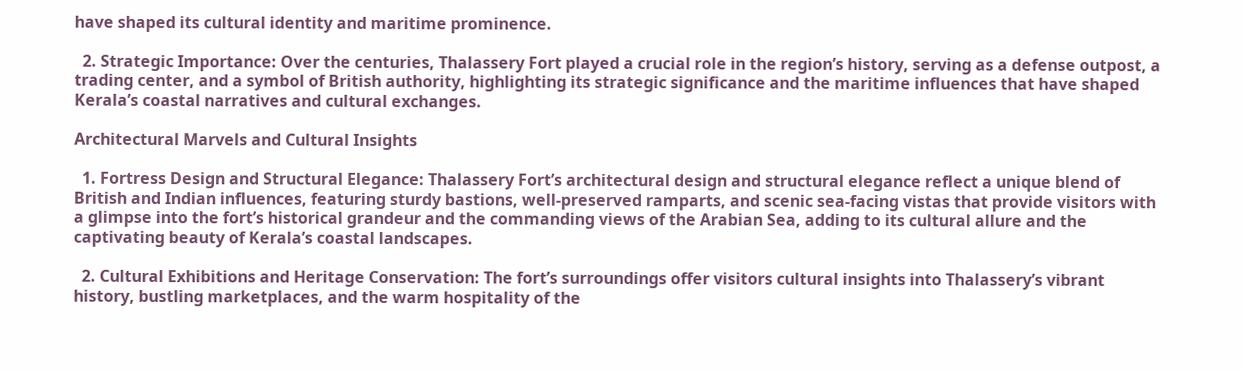have shaped its cultural identity and maritime prominence.

  2. Strategic Importance: Over the centuries, Thalassery Fort played a crucial role in the region’s history, serving as a defense outpost, a trading center, and a symbol of British authority, highlighting its strategic significance and the maritime influences that have shaped Kerala’s coastal narratives and cultural exchanges.

Architectural Marvels and Cultural Insights

  1. Fortress Design and Structural Elegance: Thalassery Fort’s architectural design and structural elegance reflect a unique blend of British and Indian influences, featuring sturdy bastions, well-preserved ramparts, and scenic sea-facing vistas that provide visitors with a glimpse into the fort’s historical grandeur and the commanding views of the Arabian Sea, adding to its cultural allure and the captivating beauty of Kerala’s coastal landscapes.

  2. Cultural Exhibitions and Heritage Conservation: The fort’s surroundings offer visitors cultural insights into Thalassery’s vibrant history, bustling marketplaces, and the warm hospitality of the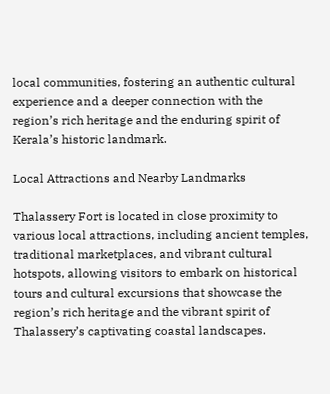local communities, fostering an authentic cultural experience and a deeper connection with the region’s rich heritage and the enduring spirit of Kerala’s historic landmark.

Local Attractions and Nearby Landmarks

Thalassery Fort is located in close proximity to various local attractions, including ancient temples, traditional marketplaces, and vibrant cultural hotspots, allowing visitors to embark on historical tours and cultural excursions that showcase the region’s rich heritage and the vibrant spirit of Thalassery’s captivating coastal landscapes.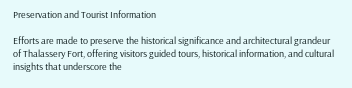Preservation and Tourist Information

Efforts are made to preserve the historical significance and architectural grandeur of Thalassery Fort, offering visitors guided tours, historical information, and cultural insights that underscore the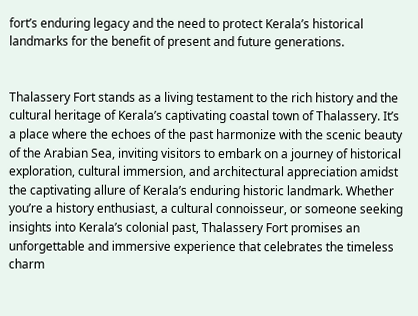fort’s enduring legacy and the need to protect Kerala’s historical landmarks for the benefit of present and future generations.


Thalassery Fort stands as a living testament to the rich history and the cultural heritage of Kerala’s captivating coastal town of Thalassery. It’s a place where the echoes of the past harmonize with the scenic beauty of the Arabian Sea, inviting visitors to embark on a journey of historical exploration, cultural immersion, and architectural appreciation amidst the captivating allure of Kerala’s enduring historic landmark. Whether you’re a history enthusiast, a cultural connoisseur, or someone seeking insights into Kerala’s colonial past, Thalassery Fort promises an unforgettable and immersive experience that celebrates the timeless charm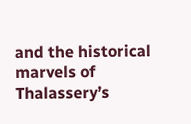and the historical marvels of Thalassery’s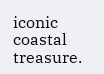iconic coastal treasure.